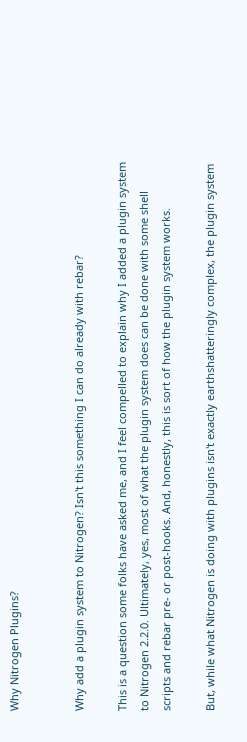Why Nitrogen Plugins?


Why add a plugin system to Nitrogen? Isn't this something I can do already with rebar?

This is a question some folks have asked me, and I feel compelled to explain why I added a plugin system to Nitrogen 2.2.0. Ultimately, yes, most of what the plugin system does can be done with some shell scripts and rebar pre- or post-hooks. And, honestly, this is sort of how the plugin system works.

But, while what Nitrogen is doing with plugins isn't exactly earthshatteringly complex, the plugin system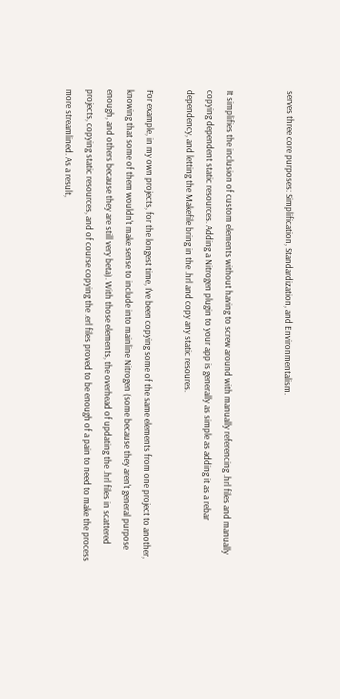serves three core purposes: Simplification, Standardization, and Environmentalism.


It simplifies the inclusion of custom elements without having to screw around with manually referencing .hrl files and manually copying dependent static resources. Adding a Nitrogen plugin to your app is generally as simple as adding it as a rebar dependency, and letting the Makefile bring in the .hrl and copy any static resoures.

For example, in my own projects, for the longest time, I've been copying some of the same elements from one project to another, knowing that some of them wouldn't make sense to include into mainline Nitrogen (some because they aren't general purpose enough, and others because they are still very beta). With those elements, the overhead of updating the .hrl files in scattered projects, copying static resources, and of course copying the .erl files proved to be enough of a pain to need to make the process more streamlined. As a result,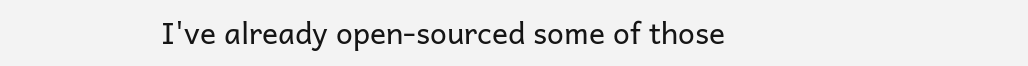I've already open-sourced some of those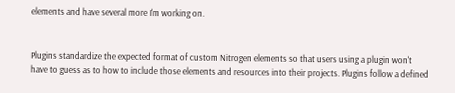elements and have several more I'm working on.


Plugins standardize the expected format of custom Nitrogen elements so that users using a plugin won't have to guess as to how to include those elements and resources into their projects. Plugins follow a defined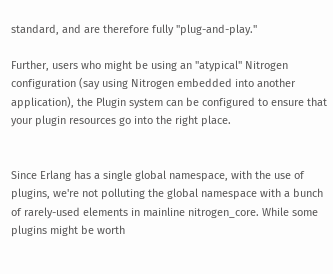standard, and are therefore fully "plug-and-play."

Further, users who might be using an "atypical" Nitrogen configuration (say using Nitrogen embedded into another application), the Plugin system can be configured to ensure that your plugin resources go into the right place.


Since Erlang has a single global namespace, with the use of plugins, we're not polluting the global namespace with a bunch of rarely-used elements in mainline nitrogen_core. While some plugins might be worth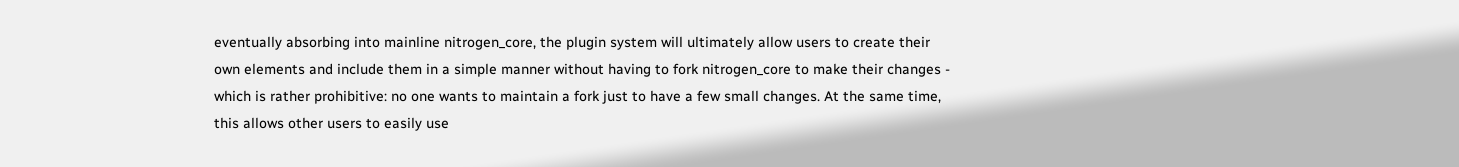eventually absorbing into mainline nitrogen_core, the plugin system will ultimately allow users to create their own elements and include them in a simple manner without having to fork nitrogen_core to make their changes - which is rather prohibitive: no one wants to maintain a fork just to have a few small changes. At the same time, this allows other users to easily use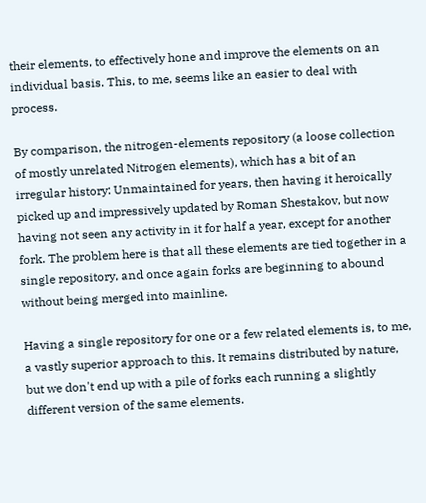their elements, to effectively hone and improve the elements on an individual basis. This, to me, seems like an easier to deal with process.

By comparison, the nitrogen-elements repository (a loose collection of mostly unrelated Nitrogen elements), which has a bit of an irregular history: Unmaintained for years, then having it heroically picked up and impressively updated by Roman Shestakov, but now having not seen any activity in it for half a year, except for another fork. The problem here is that all these elements are tied together in a single repository, and once again forks are beginning to abound without being merged into mainline.

Having a single repository for one or a few related elements is, to me, a vastly superior approach to this. It remains distributed by nature, but we don't end up with a pile of forks each running a slightly different version of the same elements.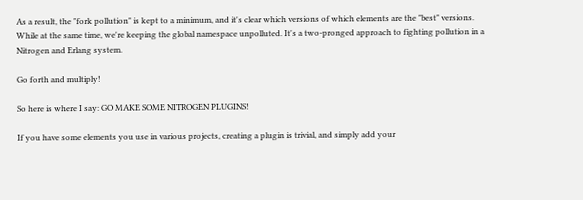As a result, the "fork pollution" is kept to a minimum, and it's clear which versions of which elements are the "best" versions. While at the same time, we're keeping the global namespace unpolluted. It's a two-pronged approach to fighting pollution in a Nitrogen and Erlang system.

Go forth and multiply!

So here is where I say: GO MAKE SOME NITROGEN PLUGINS!

If you have some elements you use in various projects, creating a plugin is trivial, and simply add your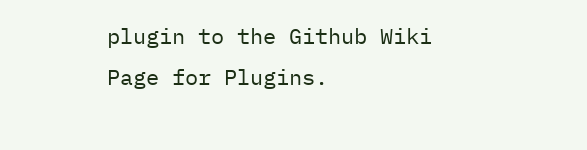plugin to the Github Wiki Page for Plugins.